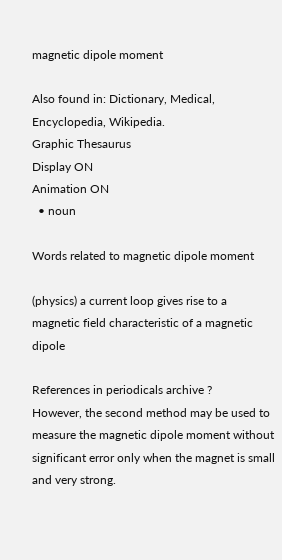magnetic dipole moment

Also found in: Dictionary, Medical, Encyclopedia, Wikipedia.
Graphic Thesaurus
Display ON
Animation ON
  • noun

Words related to magnetic dipole moment

(physics) a current loop gives rise to a magnetic field characteristic of a magnetic dipole

References in periodicals archive ?
However, the second method may be used to measure the magnetic dipole moment without significant error only when the magnet is small and very strong.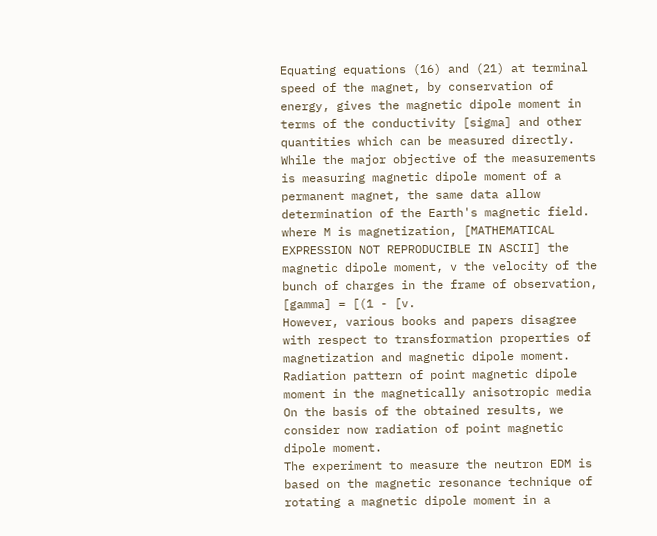Equating equations (16) and (21) at terminal speed of the magnet, by conservation of energy, gives the magnetic dipole moment in terms of the conductivity [sigma] and other quantities which can be measured directly.
While the major objective of the measurements is measuring magnetic dipole moment of a permanent magnet, the same data allow determination of the Earth's magnetic field.
where M is magnetization, [MATHEMATICAL EXPRESSION NOT REPRODUCIBLE IN ASCII] the magnetic dipole moment, v the velocity of the bunch of charges in the frame of observation, [gamma] = [(1 - [v.
However, various books and papers disagree with respect to transformation properties of magnetization and magnetic dipole moment.
Radiation pattern of point magnetic dipole moment in the magnetically anisotropic media
On the basis of the obtained results, we consider now radiation of point magnetic dipole moment.
The experiment to measure the neutron EDM is based on the magnetic resonance technique of rotating a magnetic dipole moment in a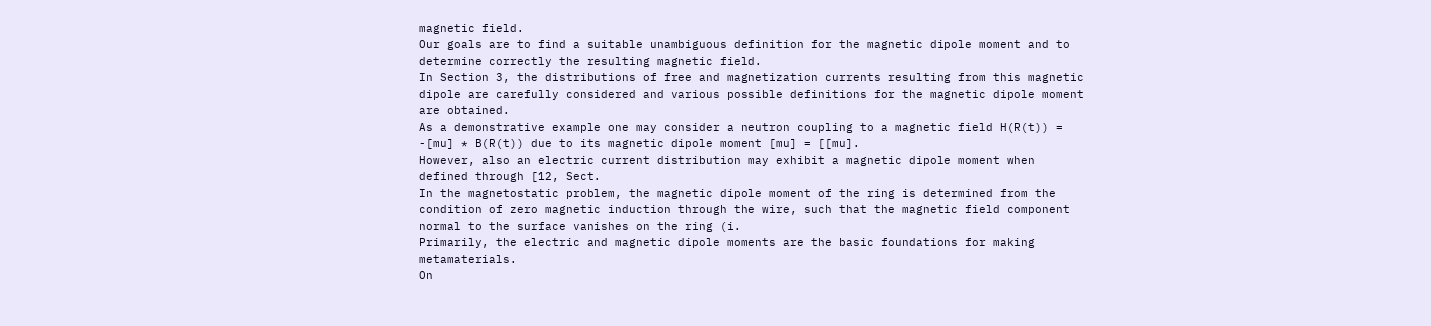magnetic field.
Our goals are to find a suitable unambiguous definition for the magnetic dipole moment and to determine correctly the resulting magnetic field.
In Section 3, the distributions of free and magnetization currents resulting from this magnetic dipole are carefully considered and various possible definitions for the magnetic dipole moment are obtained.
As a demonstrative example one may consider a neutron coupling to a magnetic field H(R(t)) = -[mu] * B(R(t)) due to its magnetic dipole moment [mu] = [[mu].
However, also an electric current distribution may exhibit a magnetic dipole moment when defined through [12, Sect.
In the magnetostatic problem, the magnetic dipole moment of the ring is determined from the condition of zero magnetic induction through the wire, such that the magnetic field component normal to the surface vanishes on the ring (i.
Primarily, the electric and magnetic dipole moments are the basic foundations for making metamaterials.
On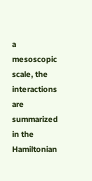a mesoscopic scale, the interactions are summarized in the Hamiltonian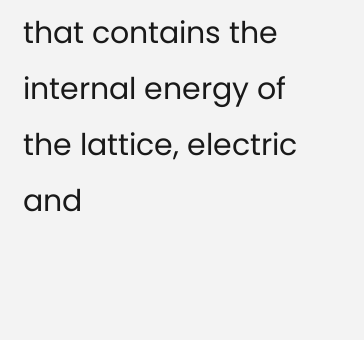that contains the internal energy of the lattice, electric and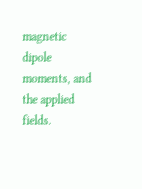magnetic dipole moments, and the applied fields.